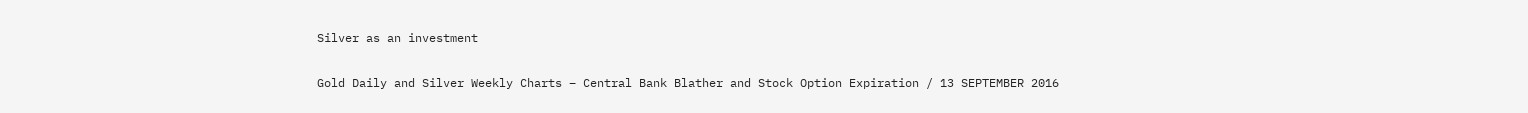Silver as an investment

Gold Daily and Silver Weekly Charts – Central Bank Blather and Stock Option Expiration / 13 SEPTEMBER 2016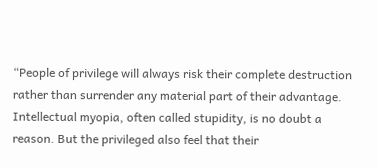“People of privilege will always risk their complete destruction rather than surrender any material part of their advantage. Intellectual myopia, often called stupidity, is no doubt a reason. But the privileged also feel that their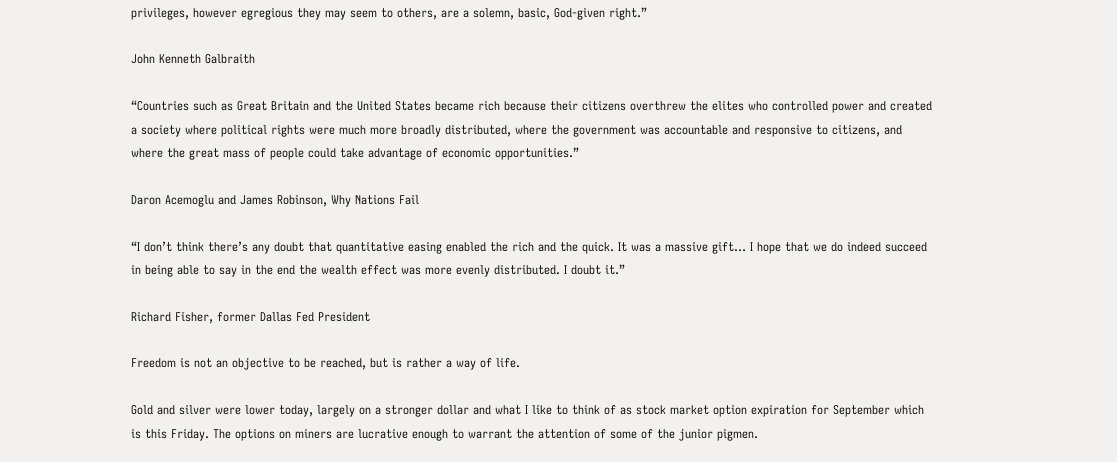privileges, however egregious they may seem to others, are a solemn, basic, God-given right.”

John Kenneth Galbraith

“Countries such as Great Britain and the United States became rich because their citizens overthrew the elites who controlled power and created a society where political rights were much more broadly distributed, where the government was accountable and responsive to citizens, and where the great mass of people could take advantage of economic opportunities.”

Daron Acemoglu and James Robinson, Why Nations Fail

“I don’t think there’s any doubt that quantitative easing enabled the rich and the quick. It was a massive gift… I hope that we do indeed succeed in being able to say in the end the wealth effect was more evenly distributed. I doubt it.”

Richard Fisher, former Dallas Fed President

Freedom is not an objective to be reached, but is rather a way of life.

Gold and silver were lower today, largely on a stronger dollar and what I like to think of as stock market option expiration for September which is this Friday. The options on miners are lucrative enough to warrant the attention of some of the junior pigmen.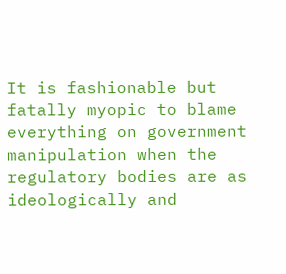It is fashionable but fatally myopic to blame everything on government manipulation when the regulatory bodies are as ideologically and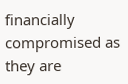financially compromised as they are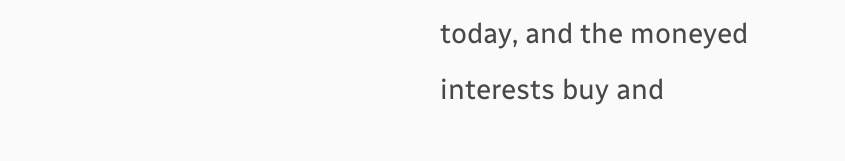today, and the moneyed interests buy and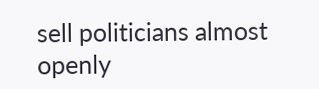sell politicians almost openly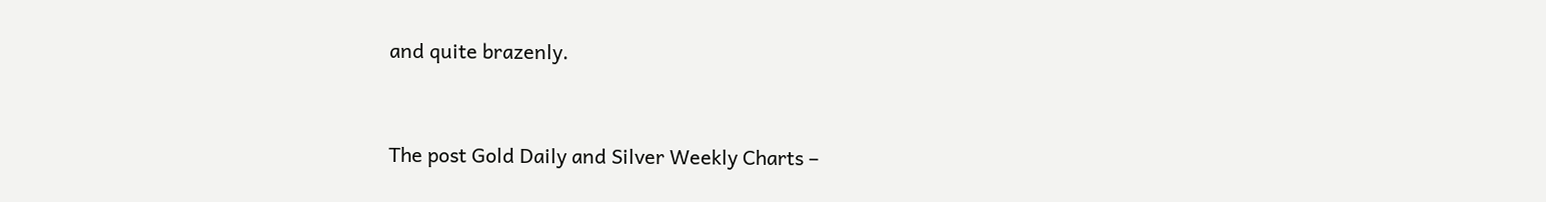and quite brazenly.


The post Gold Daily and Silver Weekly Charts –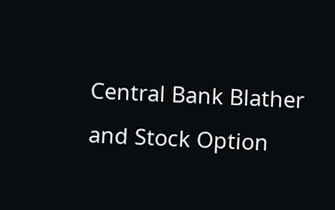Central Bank Blather and Stock Option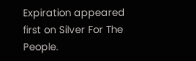Expiration appeared first on Silver For The People.